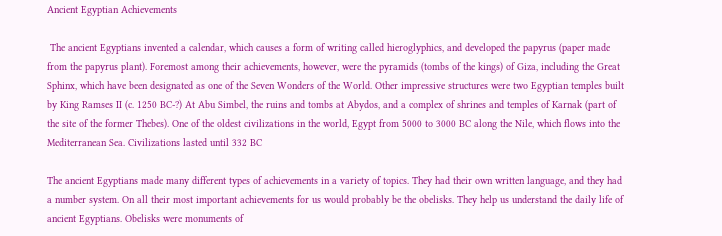Ancient Egyptian Achievements

 The ancient Egyptians invented a calendar, which causes a form of writing called hieroglyphics, and developed the papyrus (paper made from the papyrus plant). Foremost among their achievements, however, were the pyramids (tombs of the kings) of Giza, including the Great Sphinx, which have been designated as one of the Seven Wonders of the World. Other impressive structures were two Egyptian temples built by King Ramses II (c. 1250 BC-?) At Abu Simbel, the ruins and tombs at Abydos, and a complex of shrines and temples of Karnak (part of the site of the former Thebes). One of the oldest civilizations in the world, Egypt from 5000 to 3000 BC along the Nile, which flows into the Mediterranean Sea. Civilizations lasted until 332 BC

The ancient Egyptians made many different types of achievements in a variety of topics. They had their own written language, and they had a number system. On all their most important achievements for us would probably be the obelisks. They help us understand the daily life of ancient Egyptians. Obelisks were monuments of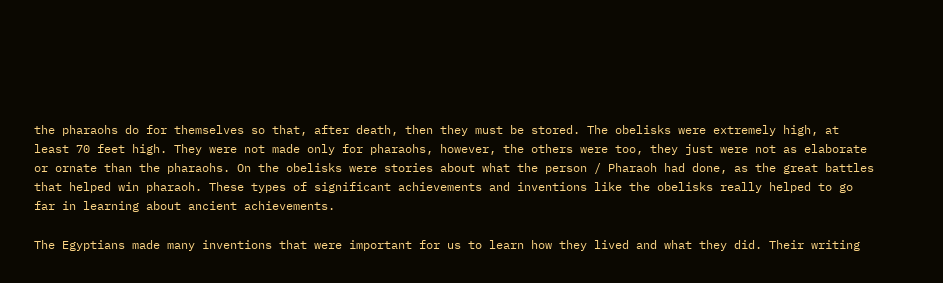the pharaohs do for themselves so that, after death, then they must be stored. The obelisks were extremely high, at least 70 feet high. They were not made only for pharaohs, however, the others were too, they just were not as elaborate or ornate than the pharaohs. On the obelisks were stories about what the person / Pharaoh had done, as the great battles that helped win pharaoh. These types of significant achievements and inventions like the obelisks really helped to go far in learning about ancient achievements.

The Egyptians made many inventions that were important for us to learn how they lived and what they did. Their writing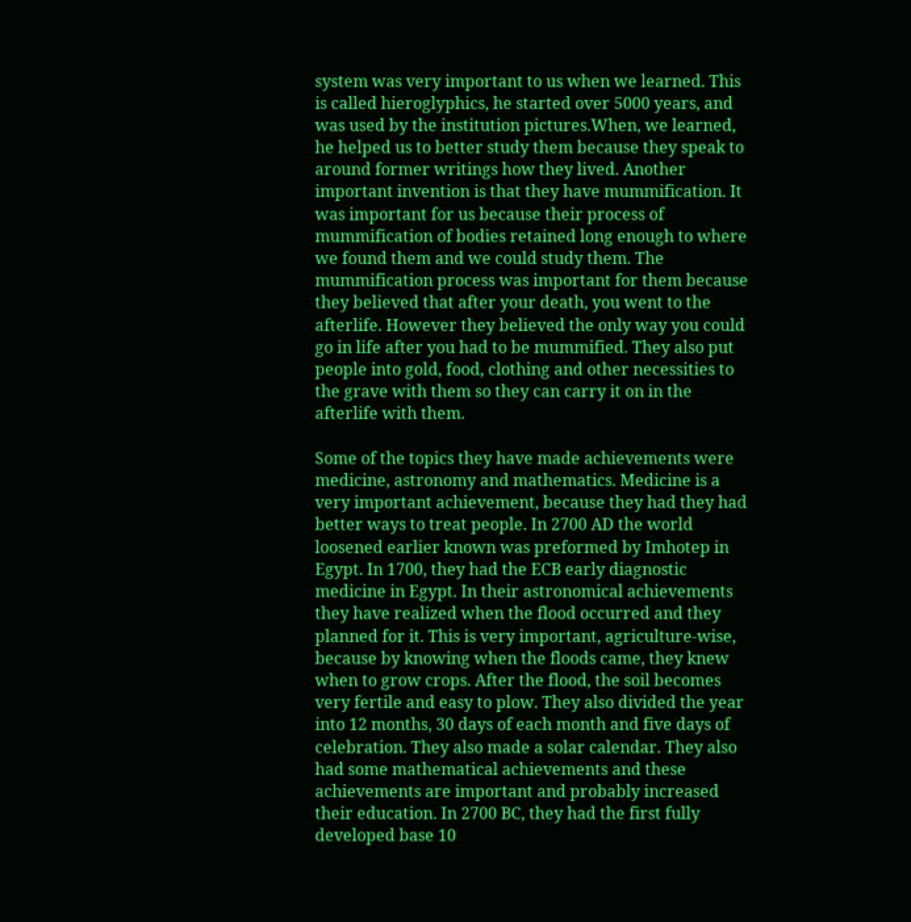system was very important to us when we learned. This is called hieroglyphics, he started over 5000 years, and was used by the institution pictures.When, we learned, he helped us to better study them because they speak to around former writings how they lived. Another important invention is that they have mummification. It was important for us because their process of mummification of bodies retained long enough to where we found them and we could study them. The mummification process was important for them because they believed that after your death, you went to the afterlife. However they believed the only way you could go in life after you had to be mummified. They also put people into gold, food, clothing and other necessities to the grave with them so they can carry it on in the afterlife with them.

Some of the topics they have made achievements were medicine, astronomy and mathematics. Medicine is a very important achievement, because they had they had better ways to treat people. In 2700 AD the world loosened earlier known was preformed by Imhotep in Egypt. In 1700, they had the ECB early diagnostic medicine in Egypt. In their astronomical achievements they have realized when the flood occurred and they planned for it. This is very important, agriculture-wise, because by knowing when the floods came, they knew when to grow crops. After the flood, the soil becomes very fertile and easy to plow. They also divided the year into 12 months, 30 days of each month and five days of celebration. They also made a solar calendar. They also had some mathematical achievements and these achievements are important and probably increased their education. In 2700 BC, they had the first fully developed base 10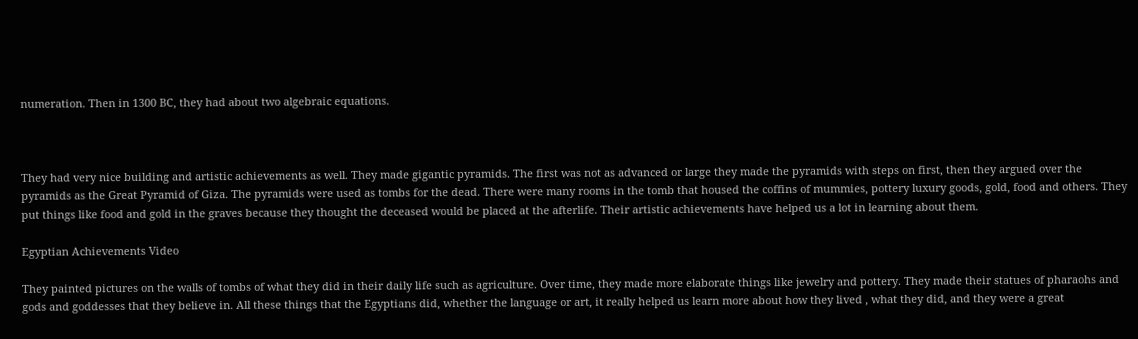numeration. Then in 1300 BC, they had about two algebraic equations.



They had very nice building and artistic achievements as well. They made gigantic pyramids. The first was not as advanced or large they made the pyramids with steps on first, then they argued over the pyramids as the Great Pyramid of Giza. The pyramids were used as tombs for the dead. There were many rooms in the tomb that housed the coffins of mummies, pottery luxury goods, gold, food and others. They put things like food and gold in the graves because they thought the deceased would be placed at the afterlife. Their artistic achievements have helped us a lot in learning about them.

Egyptian Achievements Video

They painted pictures on the walls of tombs of what they did in their daily life such as agriculture. Over time, they made more elaborate things like jewelry and pottery. They made their statues of pharaohs and gods and goddesses that they believe in. All these things that the Egyptians did, whether the language or art, it really helped us learn more about how they lived , what they did, and they were a great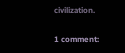civilization.

1 comment: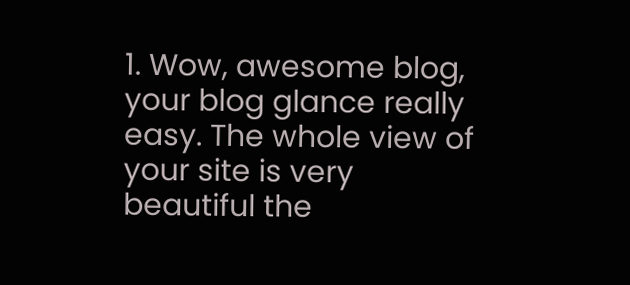1. Wow, awesome blog, your blog glance really easy. The whole view of your site is very beautiful the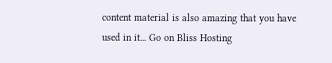content material is also amazing that you have used in it... Go on Bliss Hosting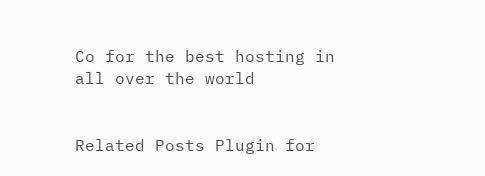Co for the best hosting in all over the world


Related Posts Plugin for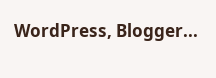WordPress, Blogger...